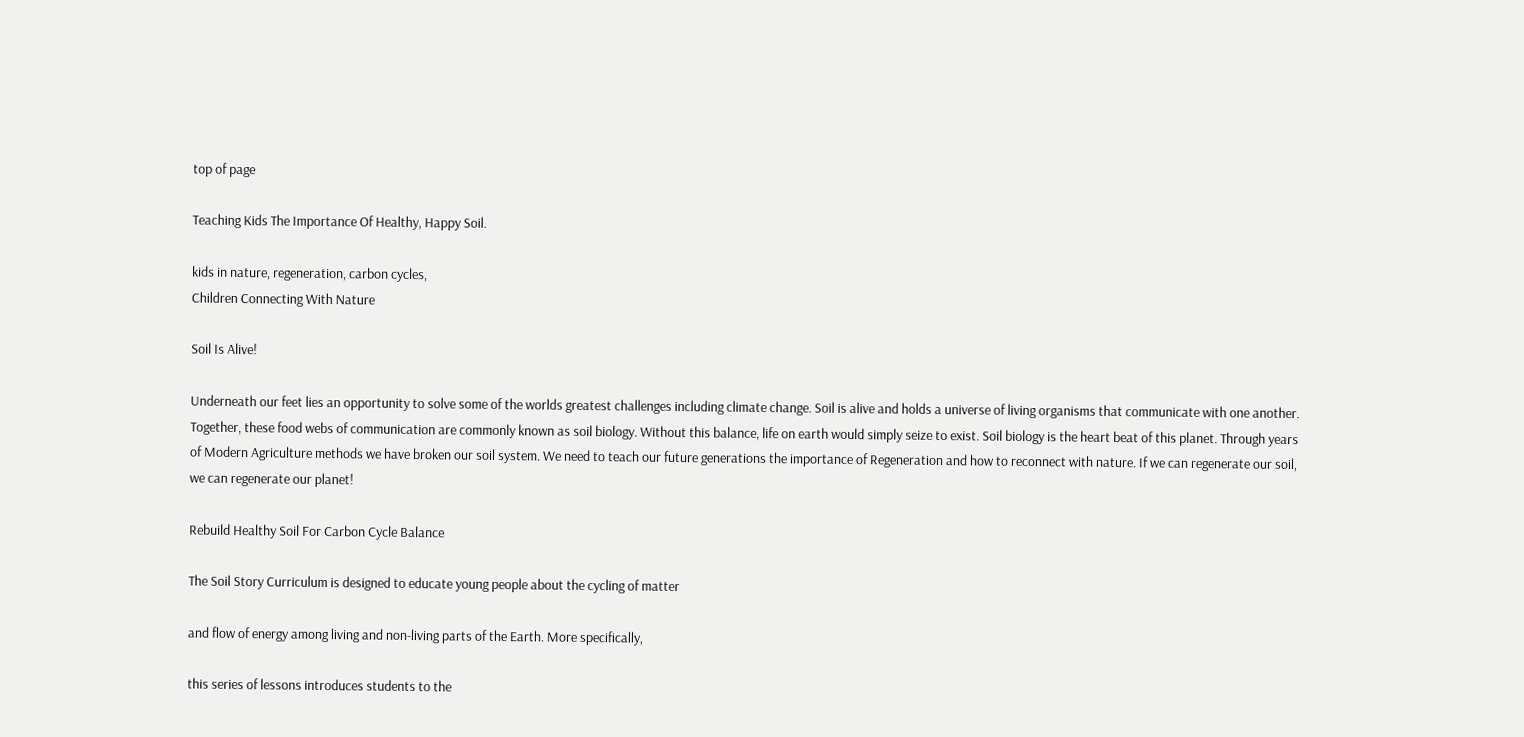top of page

Teaching Kids The Importance Of Healthy, Happy Soil.

kids in nature, regeneration, carbon cycles,
Children Connecting With Nature

Soil Is Alive!

Underneath our feet lies an opportunity to solve some of the worlds greatest challenges including climate change. Soil is alive and holds a universe of living organisms that communicate with one another. Together, these food webs of communication are commonly known as soil biology. Without this balance, life on earth would simply seize to exist. Soil biology is the heart beat of this planet. Through years of Modern Agriculture methods we have broken our soil system. We need to teach our future generations the importance of Regeneration and how to reconnect with nature. If we can regenerate our soil, we can regenerate our planet!

Rebuild Healthy Soil For Carbon Cycle Balance

The Soil Story Curriculum is designed to educate young people about the cycling of matter

and flow of energy among living and non-living parts of the Earth. More specifically,

this series of lessons introduces students to the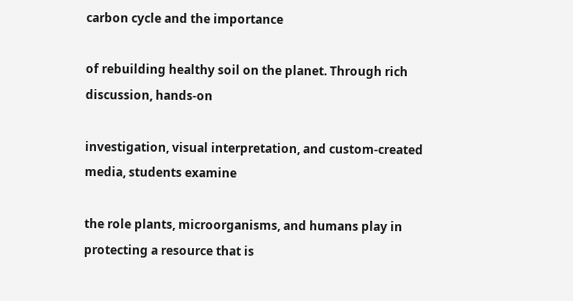carbon cycle and the importance

of rebuilding healthy soil on the planet. Through rich discussion, hands-on

investigation, visual interpretation, and custom-created media, students examine

the role plants, microorganisms, and humans play in protecting a resource that is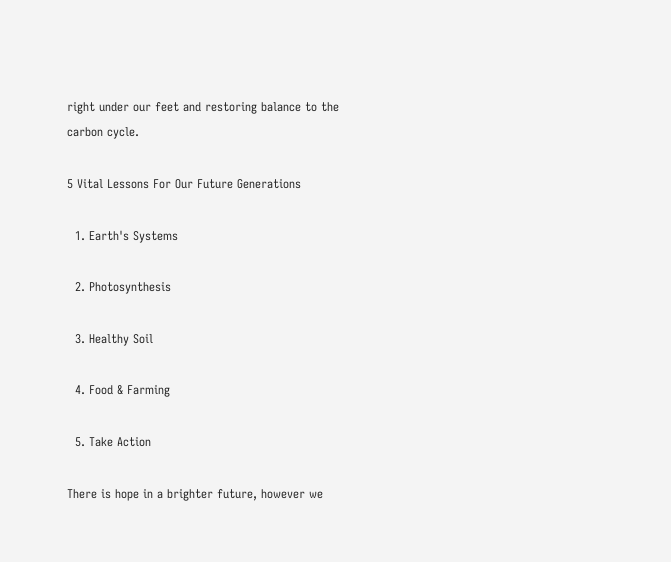right under our feet and restoring balance to the carbon cycle.

5 Vital Lessons For Our Future Generations

  1. Earth's Systems

  2. Photosynthesis

  3. Healthy Soil

  4. Food & Farming

  5. Take Action

There is hope in a brighter future, however we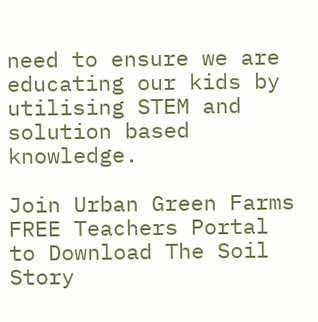need to ensure we are educating our kids by utilising STEM and solution based knowledge.

Join Urban Green Farms FREE Teachers Portal to Download The Soil Story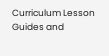Curriculum Lesson Guides and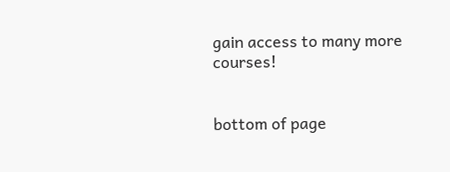gain access to many more courses!


bottom of page